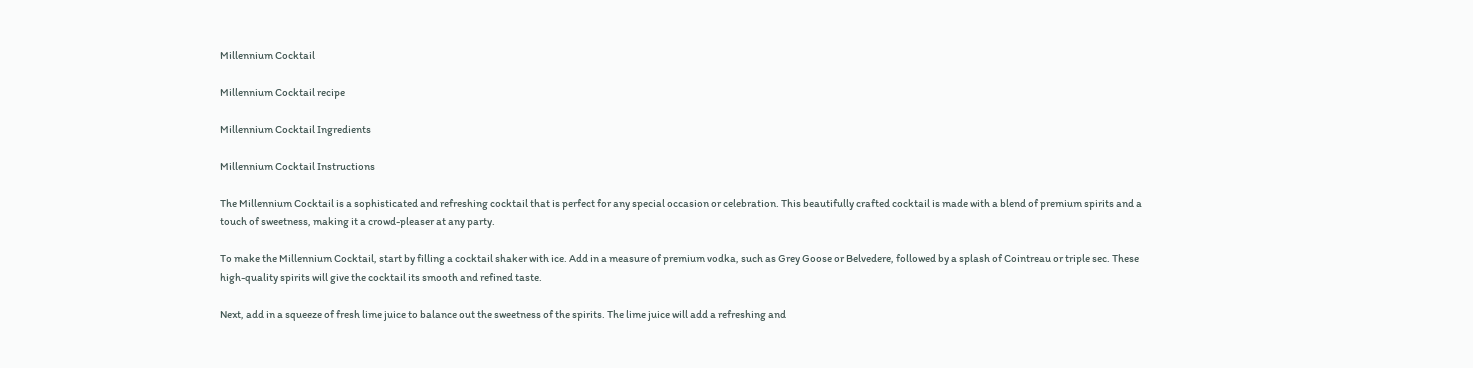Millennium Cocktail

Millennium Cocktail recipe

Millennium Cocktail Ingredients

Millennium Cocktail Instructions

The Millennium Cocktail is a sophisticated and refreshing cocktail that is perfect for any special occasion or celebration. This beautifully crafted cocktail is made with a blend of premium spirits and a touch of sweetness, making it a crowd-pleaser at any party.

To make the Millennium Cocktail, start by filling a cocktail shaker with ice. Add in a measure of premium vodka, such as Grey Goose or Belvedere, followed by a splash of Cointreau or triple sec. These high-quality spirits will give the cocktail its smooth and refined taste.

Next, add in a squeeze of fresh lime juice to balance out the sweetness of the spirits. The lime juice will add a refreshing and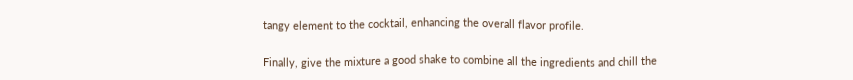tangy element to the cocktail, enhancing the overall flavor profile.

Finally, give the mixture a good shake to combine all the ingredients and chill the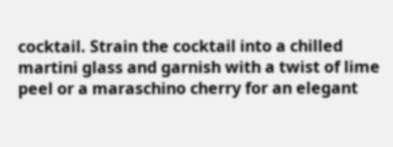cocktail. Strain the cocktail into a chilled martini glass and garnish with a twist of lime peel or a maraschino cherry for an elegant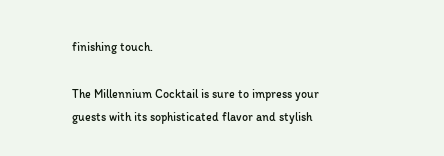finishing touch.

The Millennium Cocktail is sure to impress your guests with its sophisticated flavor and stylish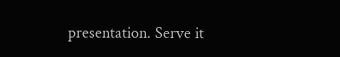presentation. Serve it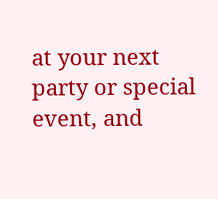at your next party or special event, and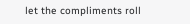let the compliments roll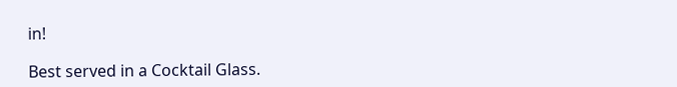in!

Best served in a Cocktail Glass.